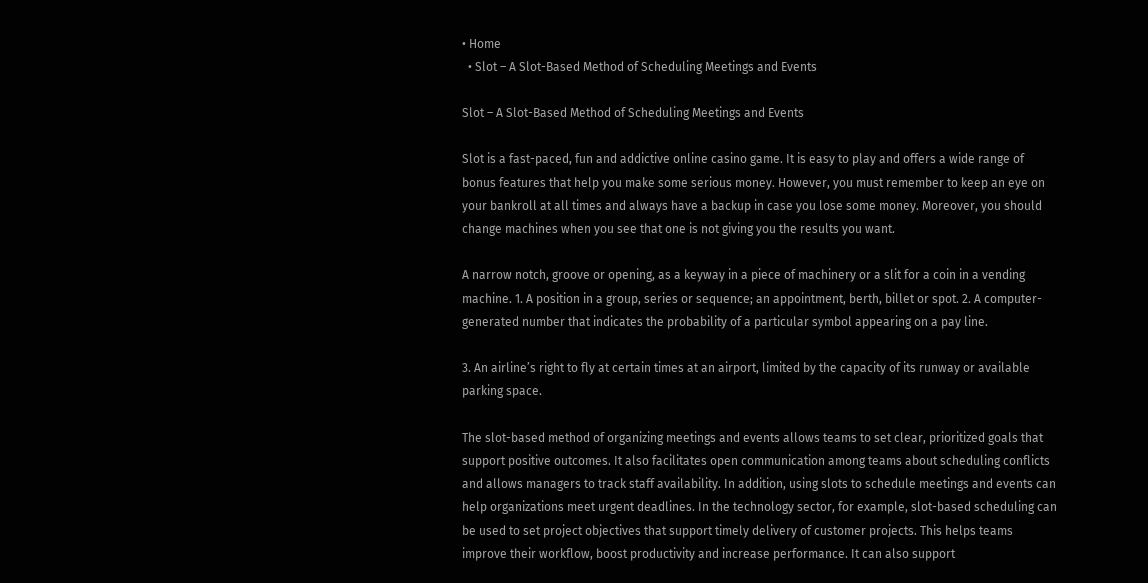• Home
  • Slot – A Slot-Based Method of Scheduling Meetings and Events

Slot – A Slot-Based Method of Scheduling Meetings and Events

Slot is a fast-paced, fun and addictive online casino game. It is easy to play and offers a wide range of bonus features that help you make some serious money. However, you must remember to keep an eye on your bankroll at all times and always have a backup in case you lose some money. Moreover, you should change machines when you see that one is not giving you the results you want.

A narrow notch, groove or opening, as a keyway in a piece of machinery or a slit for a coin in a vending machine. 1. A position in a group, series or sequence; an appointment, berth, billet or spot. 2. A computer-generated number that indicates the probability of a particular symbol appearing on a pay line.

3. An airline’s right to fly at certain times at an airport, limited by the capacity of its runway or available parking space.

The slot-based method of organizing meetings and events allows teams to set clear, prioritized goals that support positive outcomes. It also facilitates open communication among teams about scheduling conflicts and allows managers to track staff availability. In addition, using slots to schedule meetings and events can help organizations meet urgent deadlines. In the technology sector, for example, slot-based scheduling can be used to set project objectives that support timely delivery of customer projects. This helps teams improve their workflow, boost productivity and increase performance. It can also support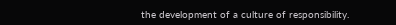the development of a culture of responsibility.